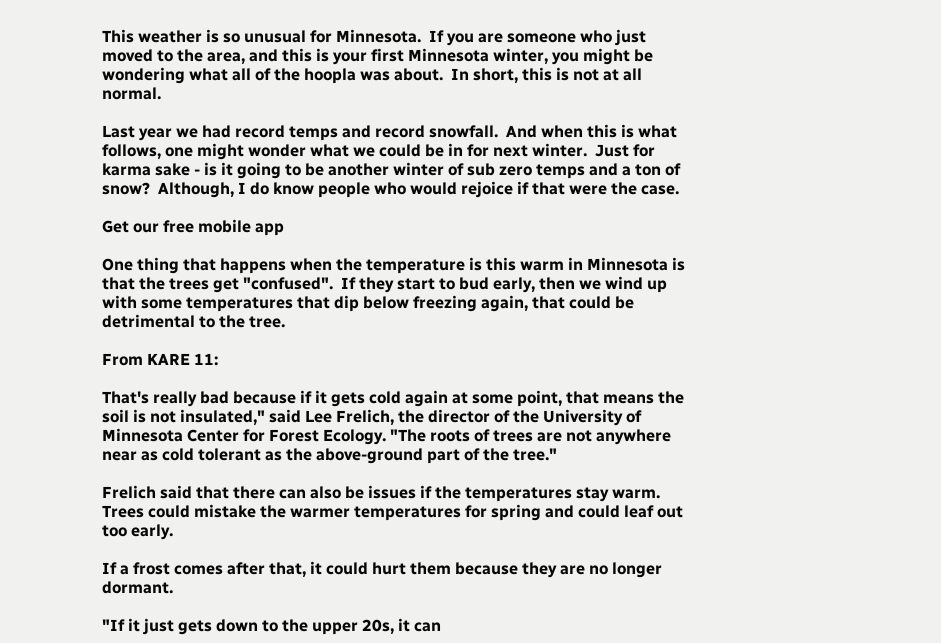This weather is so unusual for Minnesota.  If you are someone who just moved to the area, and this is your first Minnesota winter, you might be wondering what all of the hoopla was about.  In short, this is not at all normal.

Last year we had record temps and record snowfall.  And when this is what follows, one might wonder what we could be in for next winter.  Just for karma sake - is it going to be another winter of sub zero temps and a ton of snow?  Although, I do know people who would rejoice if that were the case.

Get our free mobile app

One thing that happens when the temperature is this warm in Minnesota is that the trees get "confused".  If they start to bud early, then we wind up with some temperatures that dip below freezing again, that could be detrimental to the tree.

From KARE 11:

That's really bad because if it gets cold again at some point, that means the soil is not insulated," said Lee Frelich, the director of the University of Minnesota Center for Forest Ecology. "The roots of trees are not anywhere near as cold tolerant as the above-ground part of the tree."

Frelich said that there can also be issues if the temperatures stay warm. Trees could mistake the warmer temperatures for spring and could leaf out too early.

If a frost comes after that, it could hurt them because they are no longer dormant.

"If it just gets down to the upper 20s, it can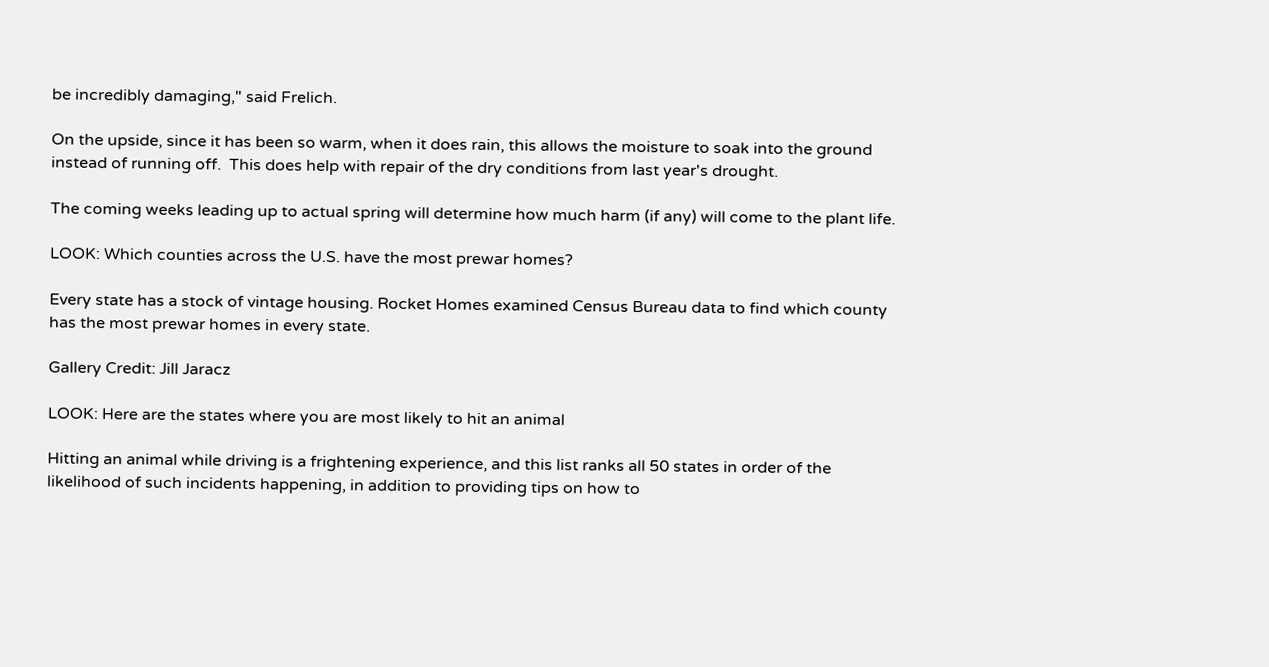be incredibly damaging," said Frelich.

On the upside, since it has been so warm, when it does rain, this allows the moisture to soak into the ground instead of running off.  This does help with repair of the dry conditions from last year's drought.

The coming weeks leading up to actual spring will determine how much harm (if any) will come to the plant life.

LOOK: Which counties across the U.S. have the most prewar homes?

Every state has a stock of vintage housing. Rocket Homes examined Census Bureau data to find which county has the most prewar homes in every state.

Gallery Credit: Jill Jaracz

LOOK: Here are the states where you are most likely to hit an animal

Hitting an animal while driving is a frightening experience, and this list ranks all 50 states in order of the likelihood of such incidents happening, in addition to providing tips on how to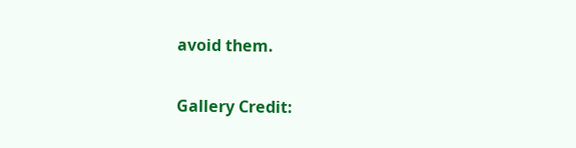avoid them.

Gallery Credit: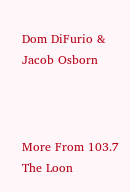Dom DiFurio & Jacob Osborn



More From 103.7 The Loon